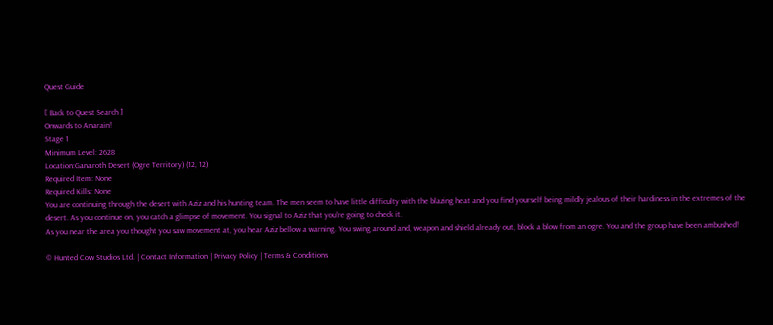Quest Guide

[ Back to Quest Search ]
Onwards to Anarain!
Stage 1
Minimum Level: 2628
Location:Ganaroth Desert (Ogre Territory) (12, 12)
Required Item: None
Required Kills: None
You are continuing through the desert with Aziz and his hunting team. The men seem to have little difficulty with the blazing heat and you find yourself being mildly jealous of their hardiness in the extremes of the desert. As you continue on, you catch a glimpse of movement. You signal to Aziz that you're going to check it.
As you near the area you thought you saw movement at, you hear Aziz bellow a warning. You swing around and, weapon and shield already out, block a blow from an ogre. You and the group have been ambushed!

© Hunted Cow Studios Ltd. | Contact Information | Privacy Policy | Terms & Conditions